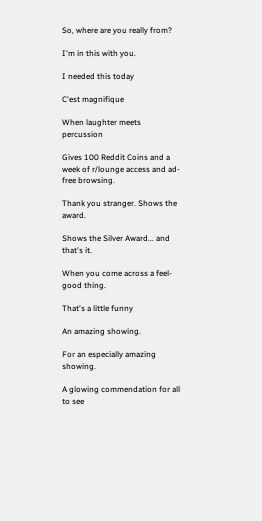So, where are you really from?

I'm in this with you.

I needed this today

C'est magnifique

When laughter meets percussion

Gives 100 Reddit Coins and a week of r/lounge access and ad-free browsing.

Thank you stranger. Shows the award.

Shows the Silver Award... and that's it.

When you come across a feel-good thing.

That's a little funny

An amazing showing.

For an especially amazing showing.

A glowing commendation for all to see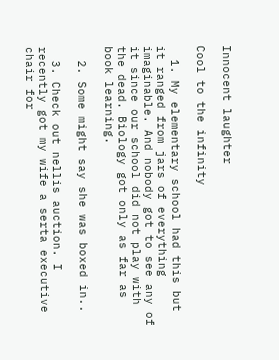Innocent laughter

Cool to the infinity

  1. My elementary school had this but it ranged from jars of everything imaginable. And nobody got to see any of it since our school did not play with the dead. Biology got only as far as book learning.

  2. Some might say she was boxed in..

  3. Check out nellis auction. I recently got my wife a serta executive chair for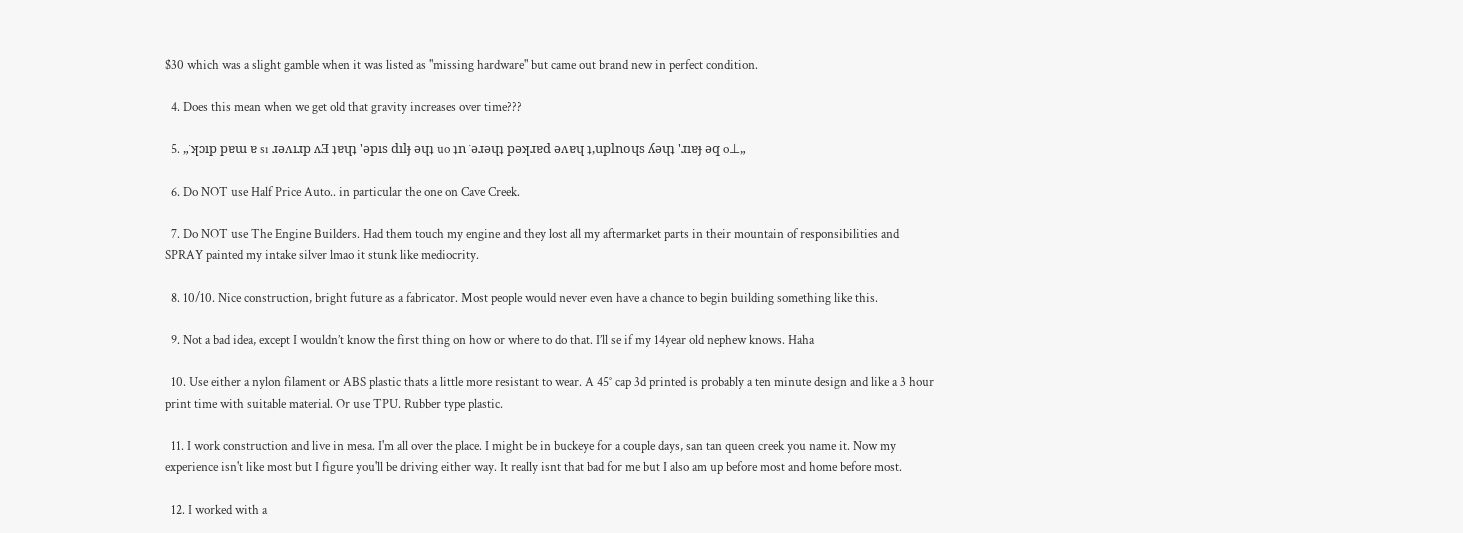$30 which was a slight gamble when it was listed as "missing hardware" but came out brand new in perfect condition.

  4. Does this mean when we get old that gravity increases over time???

  5. „˙ʞɔıp pɐɯ ɐ sı ɹǝʌıɹp ᴧƎ ʇɐɥʇ 'ǝpıs dılɟ ǝɥʇ uo ʇn ˙ǝɹǝɥʇ pǝʞɹɐd ǝʌɐɥ ʇ,uplnoɥs ʎǝɥʇ 'ɹıɐɟ ǝq o⊥„

  6. Do NOT use Half Price Auto.. in particular the one on Cave Creek.

  7. Do NOT use The Engine Builders. Had them touch my engine and they lost all my aftermarket parts in their mountain of responsibilities and SPRAY painted my intake silver lmao it stunk like mediocrity.

  8. 10/10. Nice construction, bright future as a fabricator. Most people would never even have a chance to begin building something like this.

  9. Not a bad idea, except I wouldn’t know the first thing on how or where to do that. I’ll se if my 14year old nephew knows. Haha

  10. Use either a nylon filament or ABS plastic thats a little more resistant to wear. A 45° cap 3d printed is probably a ten minute design and like a 3 hour print time with suitable material. Or use TPU. Rubber type plastic.

  11. I work construction and live in mesa. I'm all over the place. I might be in buckeye for a couple days, san tan queen creek you name it. Now my experience isn't like most but I figure you'll be driving either way. It really isnt that bad for me but I also am up before most and home before most.

  12. I worked with a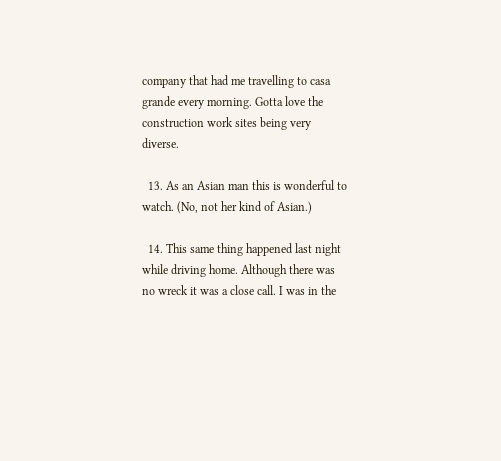company that had me travelling to casa grande every morning. Gotta love the construction work sites being very diverse.

  13. As an Asian man this is wonderful to watch. (No, not her kind of Asian.)

  14. This same thing happened last night while driving home. Although there was no wreck it was a close call. I was in the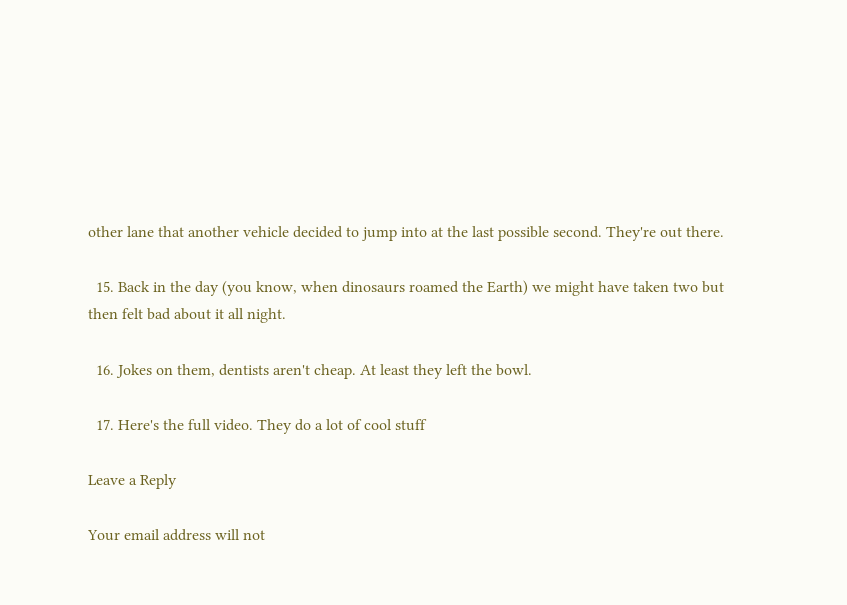other lane that another vehicle decided to jump into at the last possible second. They're out there.

  15. Back in the day (you know, when dinosaurs roamed the Earth) we might have taken two but then felt bad about it all night.

  16. Jokes on them, dentists aren't cheap. At least they left the bowl.

  17. Here's the full video. They do a lot of cool stuff

Leave a Reply

Your email address will not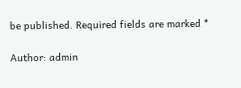be published. Required fields are marked *

Author: admin